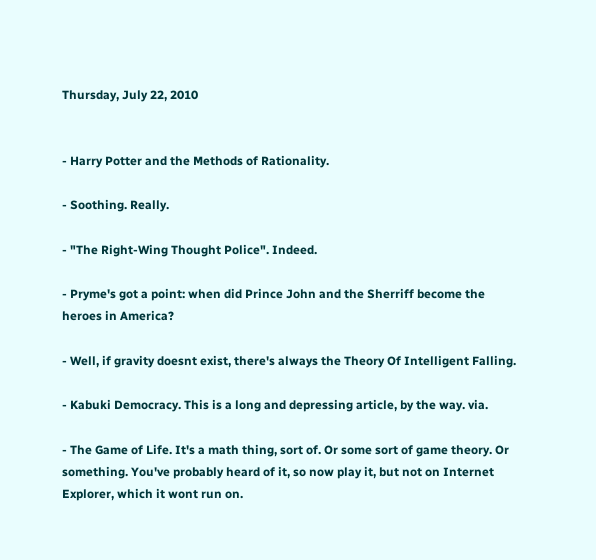Thursday, July 22, 2010


- Harry Potter and the Methods of Rationality.

- Soothing. Really.

- "The Right-Wing Thought Police". Indeed.

- Pryme's got a point: when did Prince John and the Sherriff become the heroes in America?

- Well, if gravity doesnt exist, there's always the Theory Of Intelligent Falling.

- Kabuki Democracy. This is a long and depressing article, by the way. via.

- The Game of Life. It's a math thing, sort of. Or some sort of game theory. Or something. You've probably heard of it, so now play it, but not on Internet Explorer, which it wont run on.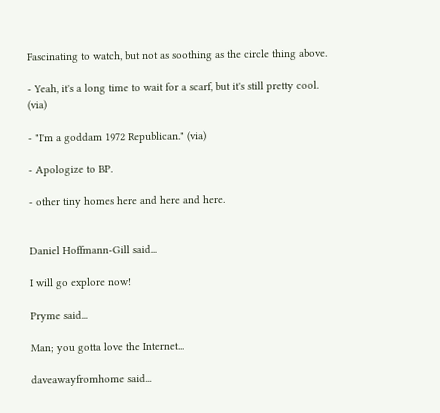Fascinating to watch, but not as soothing as the circle thing above.

- Yeah, it's a long time to wait for a scarf, but it's still pretty cool. (via)

- "I'm a goddam 1972 Republican." (via)

- Apologize to BP.

- other tiny homes here and here and here.


Daniel Hoffmann-Gill said...

I will go explore now!

Pryme said...

Man; you gotta love the Internet...

daveawayfromhome said...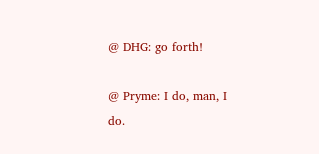@ DHG: go forth!

@ Pryme: I do, man, I do.